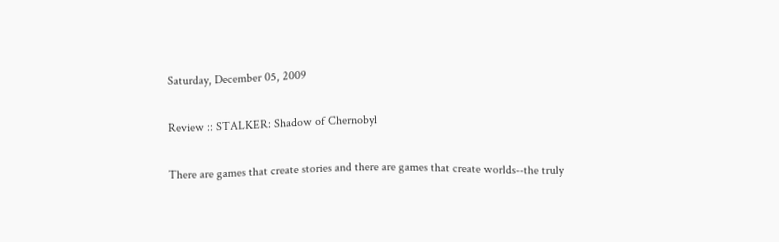Saturday, December 05, 2009

Review :: STALKER: Shadow of Chernobyl

There are games that create stories and there are games that create worlds--the truly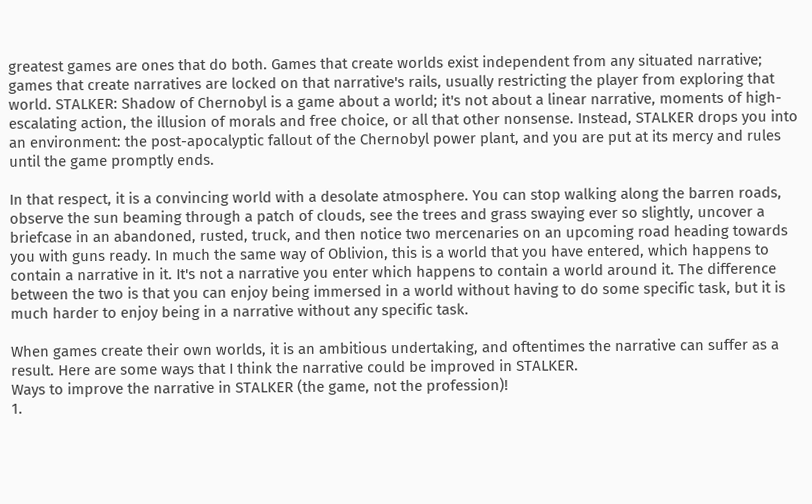greatest games are ones that do both. Games that create worlds exist independent from any situated narrative; games that create narratives are locked on that narrative's rails, usually restricting the player from exploring that world. STALKER: Shadow of Chernobyl is a game about a world; it's not about a linear narrative, moments of high-escalating action, the illusion of morals and free choice, or all that other nonsense. Instead, STALKER drops you into an environment: the post-apocalyptic fallout of the Chernobyl power plant, and you are put at its mercy and rules until the game promptly ends.

In that respect, it is a convincing world with a desolate atmosphere. You can stop walking along the barren roads, observe the sun beaming through a patch of clouds, see the trees and grass swaying ever so slightly, uncover a briefcase in an abandoned, rusted, truck, and then notice two mercenaries on an upcoming road heading towards you with guns ready. In much the same way of Oblivion, this is a world that you have entered, which happens to contain a narrative in it. It's not a narrative you enter which happens to contain a world around it. The difference between the two is that you can enjoy being immersed in a world without having to do some specific task, but it is much harder to enjoy being in a narrative without any specific task.

When games create their own worlds, it is an ambitious undertaking, and oftentimes the narrative can suffer as a result. Here are some ways that I think the narrative could be improved in STALKER.
Ways to improve the narrative in STALKER (the game, not the profession)!
1.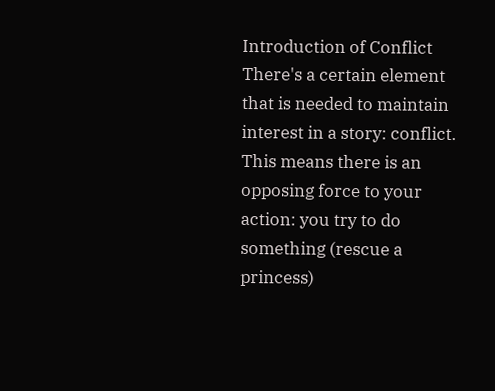Introduction of Conflict
There's a certain element that is needed to maintain interest in a story: conflict. This means there is an opposing force to your action: you try to do something (rescue a princess)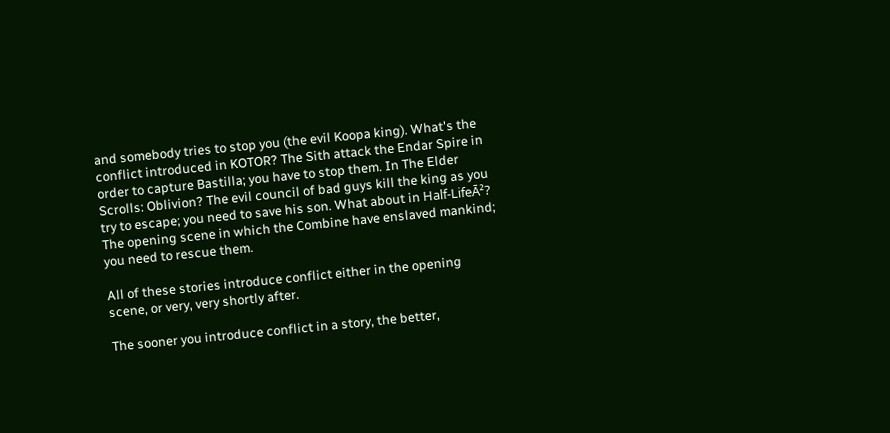and somebody tries to stop you (the evil Koopa king). What's the conflict introduced in KOTOR? The Sith attack the Endar Spire in order to capture Bastilla; you have to stop them. In The Elder Scrolls: Oblivion? The evil council of bad guys kill the king as you try to escape; you need to save his son. What about in Half-LifeĀ²? The opening scene in which the Combine have enslaved mankind; you need to rescue them.

All of these stories introduce conflict either in the opening scene, or very, very shortly after.

The sooner you introduce conflict in a story, the better,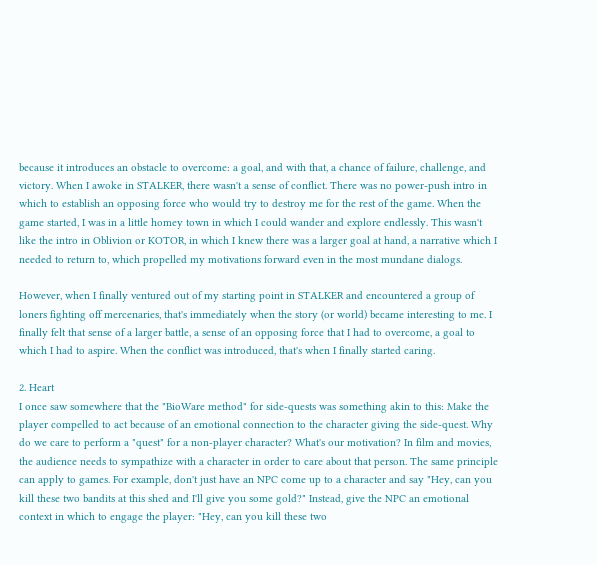because it introduces an obstacle to overcome: a goal, and with that, a chance of failure, challenge, and victory. When I awoke in STALKER, there wasn't a sense of conflict. There was no power-push intro in which to establish an opposing force who would try to destroy me for the rest of the game. When the game started, I was in a little homey town in which I could wander and explore endlessly. This wasn't like the intro in Oblivion or KOTOR, in which I knew there was a larger goal at hand, a narrative which I needed to return to, which propelled my motivations forward even in the most mundane dialogs.

However, when I finally ventured out of my starting point in STALKER and encountered a group of loners fighting off mercenaries, that's immediately when the story (or world) became interesting to me. I finally felt that sense of a larger battle, a sense of an opposing force that I had to overcome, a goal to which I had to aspire. When the conflict was introduced, that's when I finally started caring.

2. Heart
I once saw somewhere that the "BioWare method" for side-quests was something akin to this: Make the player compelled to act because of an emotional connection to the character giving the side-quest. Why do we care to perform a "quest" for a non-player character? What's our motivation? In film and movies, the audience needs to sympathize with a character in order to care about that person. The same principle can apply to games. For example, don't just have an NPC come up to a character and say "Hey, can you kill these two bandits at this shed and I'll give you some gold?" Instead, give the NPC an emotional context in which to engage the player: "Hey, can you kill these two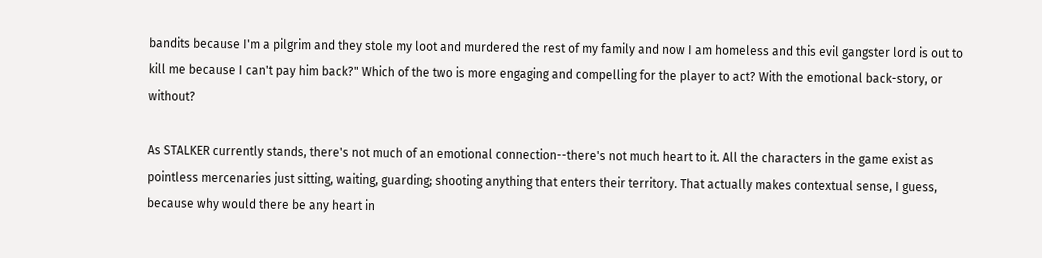bandits because I'm a pilgrim and they stole my loot and murdered the rest of my family and now I am homeless and this evil gangster lord is out to kill me because I can't pay him back?" Which of the two is more engaging and compelling for the player to act? With the emotional back-story, or without?

As STALKER currently stands, there's not much of an emotional connection--there's not much heart to it. All the characters in the game exist as pointless mercenaries just sitting, waiting, guarding; shooting anything that enters their territory. That actually makes contextual sense, I guess, because why would there be any heart in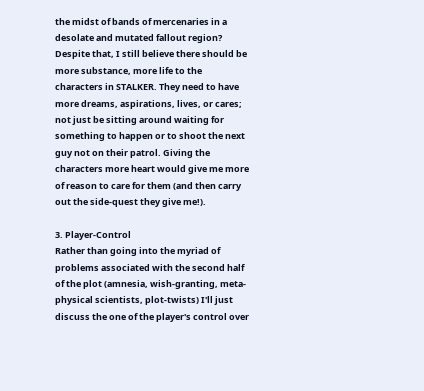the midst of bands of mercenaries in a desolate and mutated fallout region? Despite that, I still believe there should be more substance, more life to the characters in STALKER. They need to have more dreams, aspirations, lives, or cares; not just be sitting around waiting for something to happen or to shoot the next guy not on their patrol. Giving the characters more heart would give me more of reason to care for them (and then carry out the side-quest they give me!).

3. Player-Control
Rather than going into the myriad of problems associated with the second half of the plot (amnesia, wish-granting, meta-physical scientists, plot-twists) I'll just discuss the one of the player's control over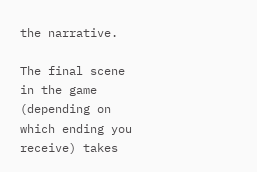the narrative.

The final scene in the game (depending on which ending you receive) takes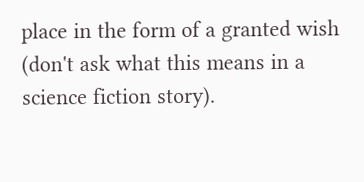place in the form of a granted wish (don't ask what this means in a science fiction story).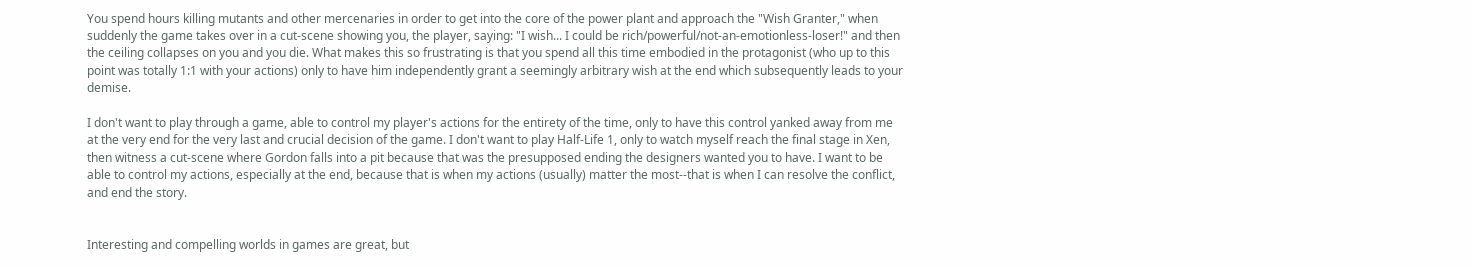You spend hours killing mutants and other mercenaries in order to get into the core of the power plant and approach the "Wish Granter," when suddenly the game takes over in a cut-scene showing you, the player, saying: "I wish... I could be rich/powerful/not-an-emotionless-loser!" and then the ceiling collapses on you and you die. What makes this so frustrating is that you spend all this time embodied in the protagonist (who up to this point was totally 1:1 with your actions) only to have him independently grant a seemingly arbitrary wish at the end which subsequently leads to your demise.

I don't want to play through a game, able to control my player's actions for the entirety of the time, only to have this control yanked away from me at the very end for the very last and crucial decision of the game. I don't want to play Half-Life 1, only to watch myself reach the final stage in Xen, then witness a cut-scene where Gordon falls into a pit because that was the presupposed ending the designers wanted you to have. I want to be able to control my actions, especially at the end, because that is when my actions (usually) matter the most--that is when I can resolve the conflict, and end the story.


Interesting and compelling worlds in games are great, but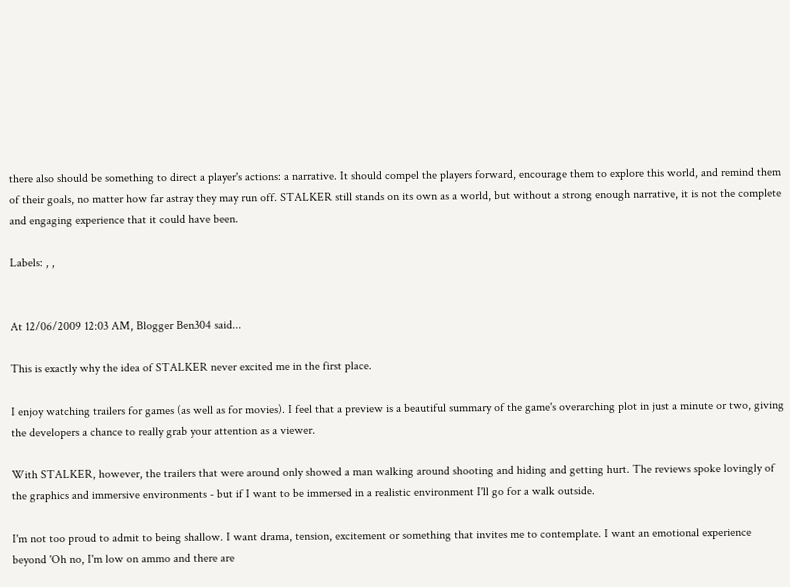there also should be something to direct a player's actions: a narrative. It should compel the players forward, encourage them to explore this world, and remind them of their goals, no matter how far astray they may run off. STALKER still stands on its own as a world, but without a strong enough narrative, it is not the complete and engaging experience that it could have been.

Labels: , ,


At 12/06/2009 12:03 AM, Blogger Ben304 said...

This is exactly why the idea of STALKER never excited me in the first place.

I enjoy watching trailers for games (as well as for movies). I feel that a preview is a beautiful summary of the game's overarching plot in just a minute or two, giving the developers a chance to really grab your attention as a viewer.

With STALKER, however, the trailers that were around only showed a man walking around shooting and hiding and getting hurt. The reviews spoke lovingly of the graphics and immersive environments - but if I want to be immersed in a realistic environment I'll go for a walk outside.

I'm not too proud to admit to being shallow. I want drama, tension, excitement or something that invites me to contemplate. I want an emotional experience beyond 'Oh no, I'm low on ammo and there are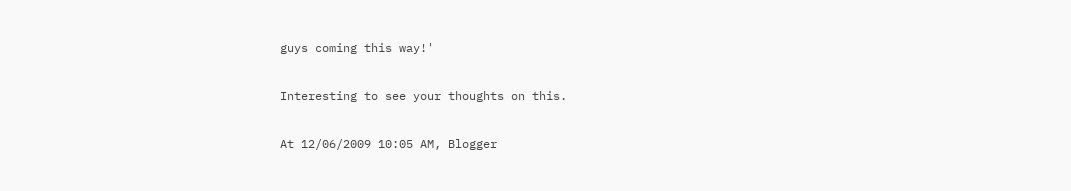guys coming this way!'

Interesting to see your thoughts on this.

At 12/06/2009 10:05 AM, Blogger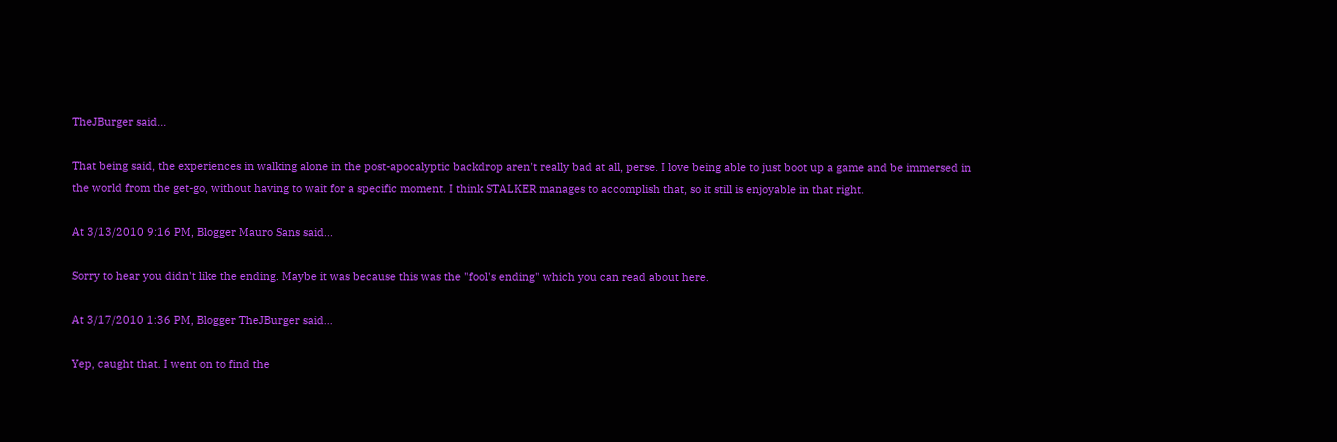TheJBurger said...

That being said, the experiences in walking alone in the post-apocalyptic backdrop aren't really bad at all, perse. I love being able to just boot up a game and be immersed in the world from the get-go, without having to wait for a specific moment. I think STALKER manages to accomplish that, so it still is enjoyable in that right.

At 3/13/2010 9:16 PM, Blogger Mauro Sans said...

Sorry to hear you didn't like the ending. Maybe it was because this was the "fool's ending" which you can read about here.

At 3/17/2010 1:36 PM, Blogger TheJBurger said...

Yep, caught that. I went on to find the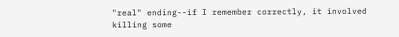"real" ending--if I remember correctly, it involved killing some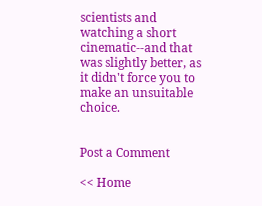scientists and watching a short cinematic--and that was slightly better, as it didn't force you to make an unsuitable choice.


Post a Comment

<< Home